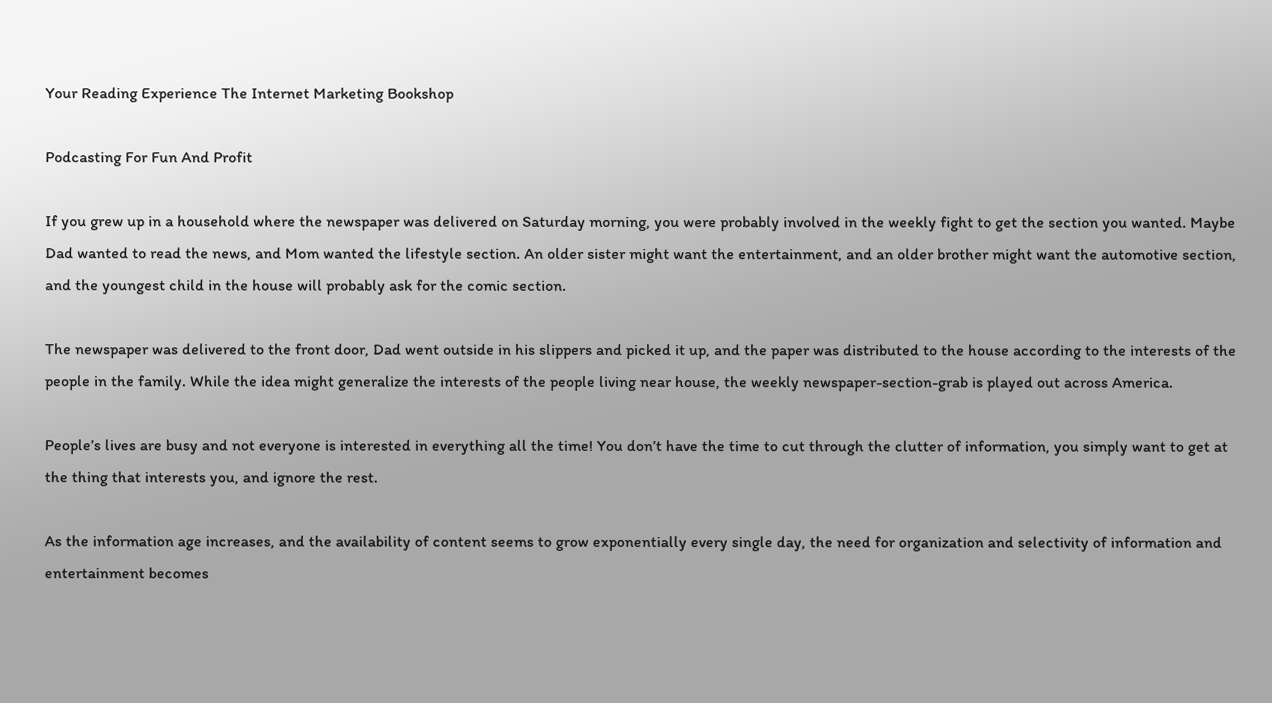Your Reading Experience The Internet Marketing Bookshop

Podcasting For Fun And Profit

If you grew up in a household where the newspaper was delivered on Saturday morning, you were probably involved in the weekly fight to get the section you wanted. Maybe Dad wanted to read the news, and Mom wanted the lifestyle section. An older sister might want the entertainment, and an older brother might want the automotive section, and the youngest child in the house will probably ask for the comic section.

The newspaper was delivered to the front door, Dad went outside in his slippers and picked it up, and the paper was distributed to the house according to the interests of the people in the family. While the idea might generalize the interests of the people living near house, the weekly newspaper-section-grab is played out across America.

People’s lives are busy and not everyone is interested in everything all the time! You don’t have the time to cut through the clutter of information, you simply want to get at the thing that interests you, and ignore the rest.

As the information age increases, and the availability of content seems to grow exponentially every single day, the need for organization and selectivity of information and entertainment becomes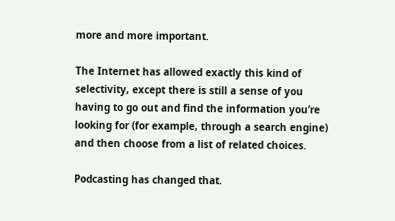more and more important.

The Internet has allowed exactly this kind of selectivity, except there is still a sense of you having to go out and find the information you’re looking for (for example, through a search engine) and then choose from a list of related choices.

Podcasting has changed that.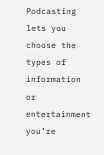Podcasting lets you choose the types of information or entertainment you’re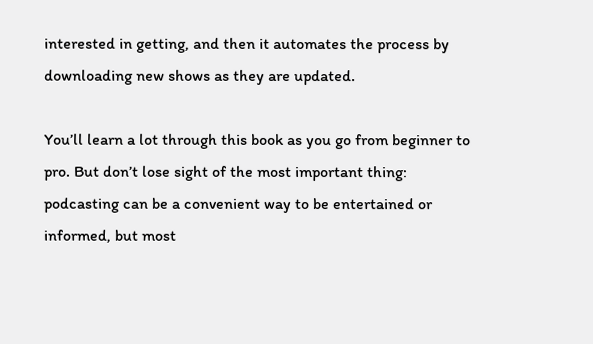interested in getting, and then it automates the process by downloading new shows as they are updated.

You’ll learn a lot through this book as you go from beginner to pro. But don’t lose sight of the most important thing: podcasting can be a convenient way to be entertained or informed, but most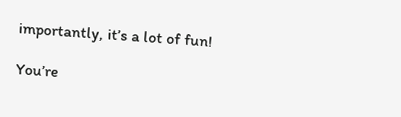importantly, it’s a lot of fun!

You’re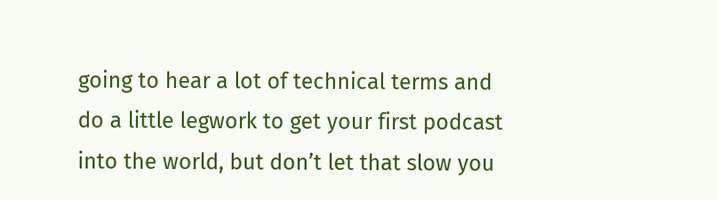going to hear a lot of technical terms and do a little legwork to get your first podcast into the world, but don’t let that slow you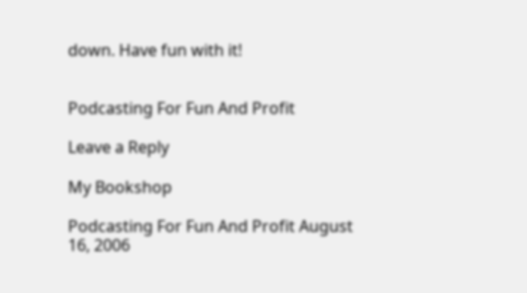down. Have fun with it!


Podcasting For Fun And Profit

Leave a Reply

My Bookshop

Podcasting For Fun And Profit August 16, 2006